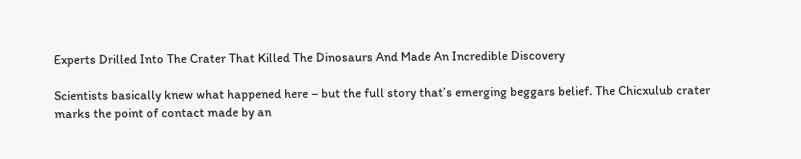Experts Drilled Into The Crater That Killed The Dinosaurs And Made An Incredible Discovery

Scientists basically knew what happened here – but the full story that’s emerging beggars belief. The Chicxulub crater marks the point of contact made by an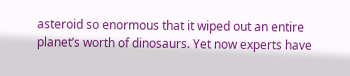asteroid so enormous that it wiped out an entire planet’s worth of dinosaurs. Yet now experts have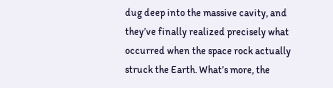dug deep into the massive cavity, and they’ve finally realized precisely what occurred when the space rock actually struck the Earth. What’s more, the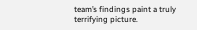team’s findings paint a truly terrifying picture.